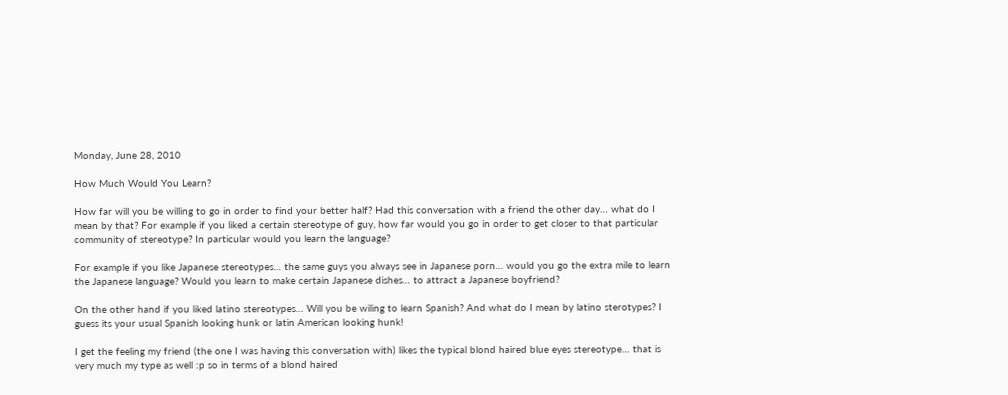Monday, June 28, 2010

How Much Would You Learn?

How far will you be willing to go in order to find your better half? Had this conversation with a friend the other day… what do I mean by that? For example if you liked a certain stereotype of guy, how far would you go in order to get closer to that particular community of stereotype? In particular would you learn the language?

For example if you like Japanese stereotypes… the same guys you always see in Japanese porn… would you go the extra mile to learn the Japanese language? Would you learn to make certain Japanese dishes… to attract a Japanese boyfriend?

On the other hand if you liked latino stereotypes… Will you be wiling to learn Spanish? And what do I mean by latino sterotypes? I guess its your usual Spanish looking hunk or latin American looking hunk!

I get the feeling my friend (the one I was having this conversation with) likes the typical blond haired blue eyes stereotype… that is very much my type as well :p so in terms of a blond haired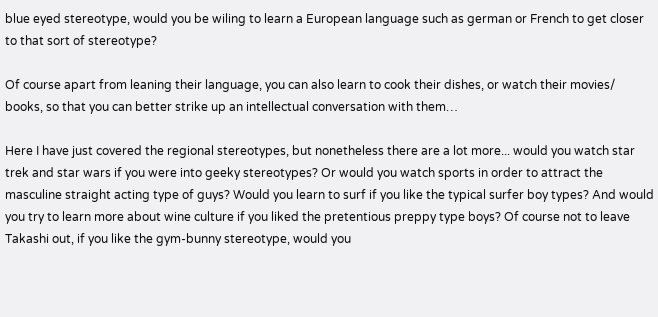blue eyed stereotype, would you be wiling to learn a European language such as german or French to get closer to that sort of stereotype?

Of course apart from leaning their language, you can also learn to cook their dishes, or watch their movies/ books, so that you can better strike up an intellectual conversation with them…

Here I have just covered the regional stereotypes, but nonetheless there are a lot more... would you watch star trek and star wars if you were into geeky stereotypes? Or would you watch sports in order to attract the masculine straight acting type of guys? Would you learn to surf if you like the typical surfer boy types? And would you try to learn more about wine culture if you liked the pretentious preppy type boys? Of course not to leave Takashi out, if you like the gym-bunny stereotype, would you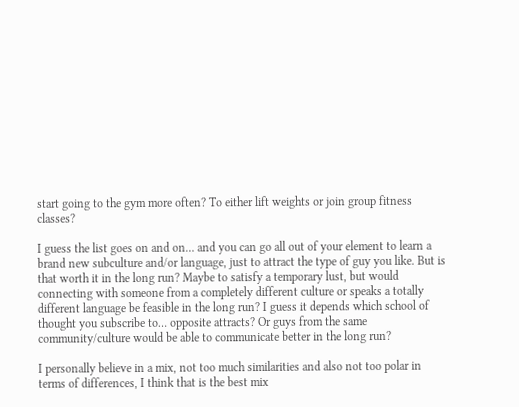start going to the gym more often? To either lift weights or join group fitness classes?

I guess the list goes on and on… and you can go all out of your element to learn a brand new subculture and/or language, just to attract the type of guy you like. But is that worth it in the long run? Maybe to satisfy a temporary lust, but would connecting with someone from a completely different culture or speaks a totally different language be feasible in the long run? I guess it depends which school of thought you subscribe to… opposite attracts? Or guys from the same community/culture would be able to communicate better in the long run?

I personally believe in a mix, not too much similarities and also not too polar in terms of differences, I think that is the best mix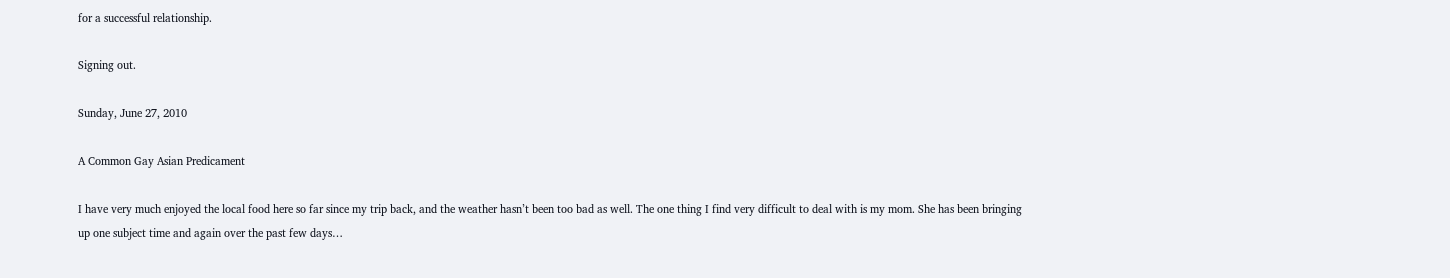for a successful relationship.

Signing out.

Sunday, June 27, 2010

A Common Gay Asian Predicament

I have very much enjoyed the local food here so far since my trip back, and the weather hasn’t been too bad as well. The one thing I find very difficult to deal with is my mom. She has been bringing up one subject time and again over the past few days…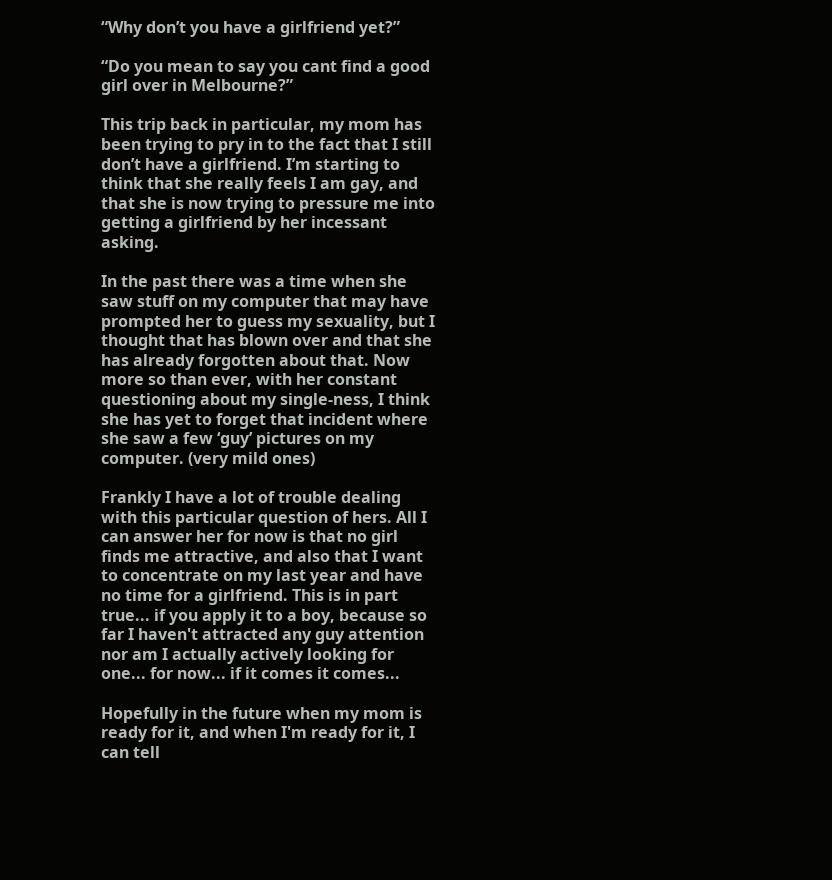“Why don’t you have a girlfriend yet?”

“Do you mean to say you cant find a good girl over in Melbourne?”

This trip back in particular, my mom has been trying to pry in to the fact that I still don’t have a girlfriend. I’m starting to think that she really feels I am gay, and that she is now trying to pressure me into getting a girlfriend by her incessant asking.

In the past there was a time when she saw stuff on my computer that may have prompted her to guess my sexuality, but I thought that has blown over and that she has already forgotten about that. Now more so than ever, with her constant questioning about my single-ness, I think she has yet to forget that incident where she saw a few ‘guy’ pictures on my computer. (very mild ones)

Frankly I have a lot of trouble dealing with this particular question of hers. All I can answer her for now is that no girl finds me attractive, and also that I want to concentrate on my last year and have no time for a girlfriend. This is in part true... if you apply it to a boy, because so far I haven't attracted any guy attention nor am I actually actively looking for one... for now... if it comes it comes...

Hopefully in the future when my mom is ready for it, and when I'm ready for it, I can tell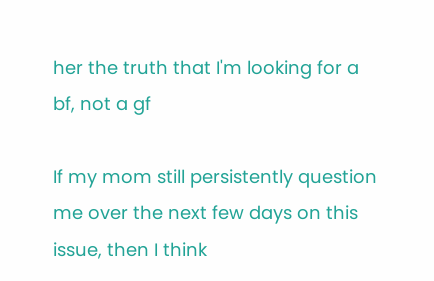her the truth that I'm looking for a bf, not a gf

If my mom still persistently question me over the next few days on this issue, then I think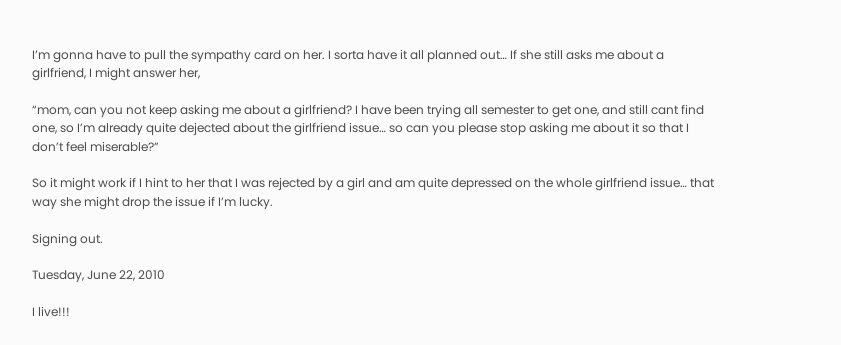I’m gonna have to pull the sympathy card on her. I sorta have it all planned out… If she still asks me about a girlfriend, I might answer her,

“mom, can you not keep asking me about a girlfriend? I have been trying all semester to get one, and still cant find one, so I’m already quite dejected about the girlfriend issue… so can you please stop asking me about it so that I don’t feel miserable?”

So it might work if I hint to her that I was rejected by a girl and am quite depressed on the whole girlfriend issue… that way she might drop the issue if I’m lucky.

Signing out.

Tuesday, June 22, 2010

I live!!!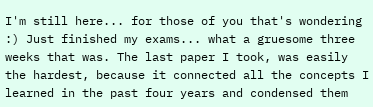I'm still here... for those of you that's wondering :) Just finished my exams... what a gruesome three weeks that was. The last paper I took, was easily the hardest, because it connected all the concepts I learned in the past four years and condensed them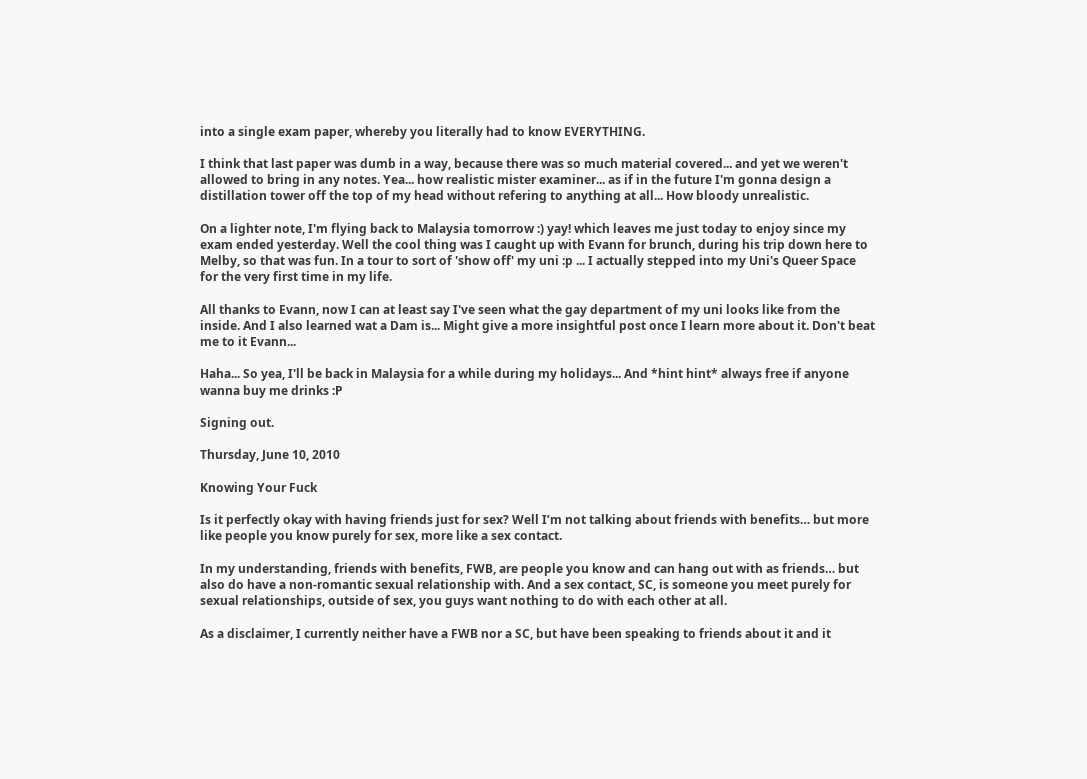into a single exam paper, whereby you literally had to know EVERYTHING.

I think that last paper was dumb in a way, because there was so much material covered... and yet we weren't allowed to bring in any notes. Yea... how realistic mister examiner... as if in the future I'm gonna design a distillation tower off the top of my head without refering to anything at all... How bloody unrealistic.

On a lighter note, I'm flying back to Malaysia tomorrow :) yay! which leaves me just today to enjoy since my exam ended yesterday. Well the cool thing was I caught up with Evann for brunch, during his trip down here to Melby, so that was fun. In a tour to sort of 'show off' my uni :p ... I actually stepped into my Uni's Queer Space for the very first time in my life.

All thanks to Evann, now I can at least say I've seen what the gay department of my uni looks like from the inside. And I also learned wat a Dam is... Might give a more insightful post once I learn more about it. Don't beat me to it Evann...

Haha... So yea, I'll be back in Malaysia for a while during my holidays... And *hint hint* always free if anyone wanna buy me drinks :P

Signing out.

Thursday, June 10, 2010

Knowing Your Fuck

Is it perfectly okay with having friends just for sex? Well I’m not talking about friends with benefits… but more like people you know purely for sex, more like a sex contact.

In my understanding, friends with benefits, FWB, are people you know and can hang out with as friends… but also do have a non-romantic sexual relationship with. And a sex contact, SC, is someone you meet purely for sexual relationships, outside of sex, you guys want nothing to do with each other at all.

As a disclaimer, I currently neither have a FWB nor a SC, but have been speaking to friends about it and it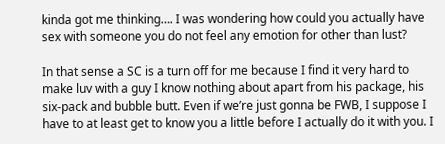kinda got me thinking…. I was wondering how could you actually have sex with someone you do not feel any emotion for other than lust?

In that sense a SC is a turn off for me because I find it very hard to make luv with a guy I know nothing about apart from his package, his six-pack and bubble butt. Even if we’re just gonna be FWB, I suppose I have to at least get to know you a little before I actually do it with you. I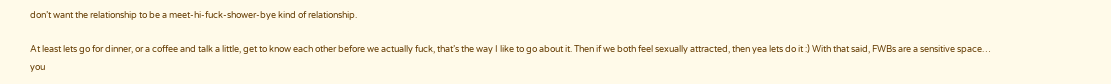don’t want the relationship to be a meet-hi-fuck-shower-bye kind of relationship.

At least lets go for dinner, or a coffee and talk a little, get to know each other before we actually fuck, that’s the way I like to go about it. Then if we both feel sexually attracted, then yea lets do it :) With that said, FWBs are a sensitive space… you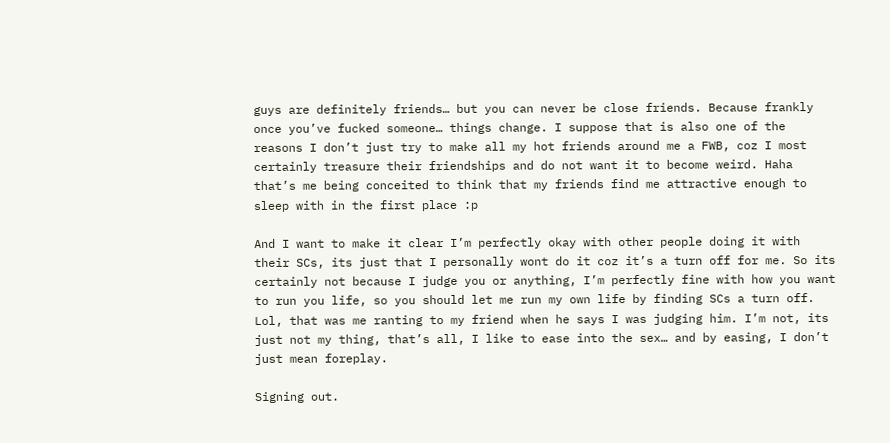guys are definitely friends… but you can never be close friends. Because frankly once you’ve fucked someone… things change. I suppose that is also one of the reasons I don’t just try to make all my hot friends around me a FWB, coz I most certainly treasure their friendships and do not want it to become weird. Haha that’s me being conceited to think that my friends find me attractive enough to sleep with in the first place :p

And I want to make it clear I’m perfectly okay with other people doing it with their SCs, its just that I personally wont do it coz it’s a turn off for me. So its certainly not because I judge you or anything, I’m perfectly fine with how you want to run you life, so you should let me run my own life by finding SCs a turn off. Lol, that was me ranting to my friend when he says I was judging him. I’m not, its just not my thing, that’s all, I like to ease into the sex… and by easing, I don’t just mean foreplay.

Signing out.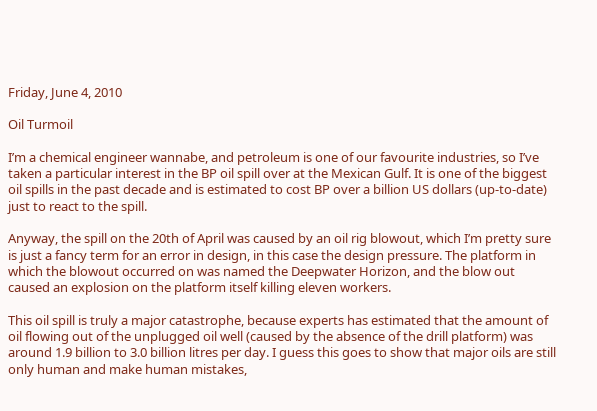Friday, June 4, 2010

Oil Turmoil

I’m a chemical engineer wannabe, and petroleum is one of our favourite industries, so I’ve taken a particular interest in the BP oil spill over at the Mexican Gulf. It is one of the biggest oil spills in the past decade and is estimated to cost BP over a billion US dollars (up-to-date) just to react to the spill.

Anyway, the spill on the 20th of April was caused by an oil rig blowout, which I’m pretty sure is just a fancy term for an error in design, in this case the design pressure. The platform in which the blowout occurred on was named the Deepwater Horizon, and the blow out caused an explosion on the platform itself killing eleven workers.

This oil spill is truly a major catastrophe, because experts has estimated that the amount of oil flowing out of the unplugged oil well (caused by the absence of the drill platform) was around 1.9 billion to 3.0 billion litres per day. I guess this goes to show that major oils are still only human and make human mistakes,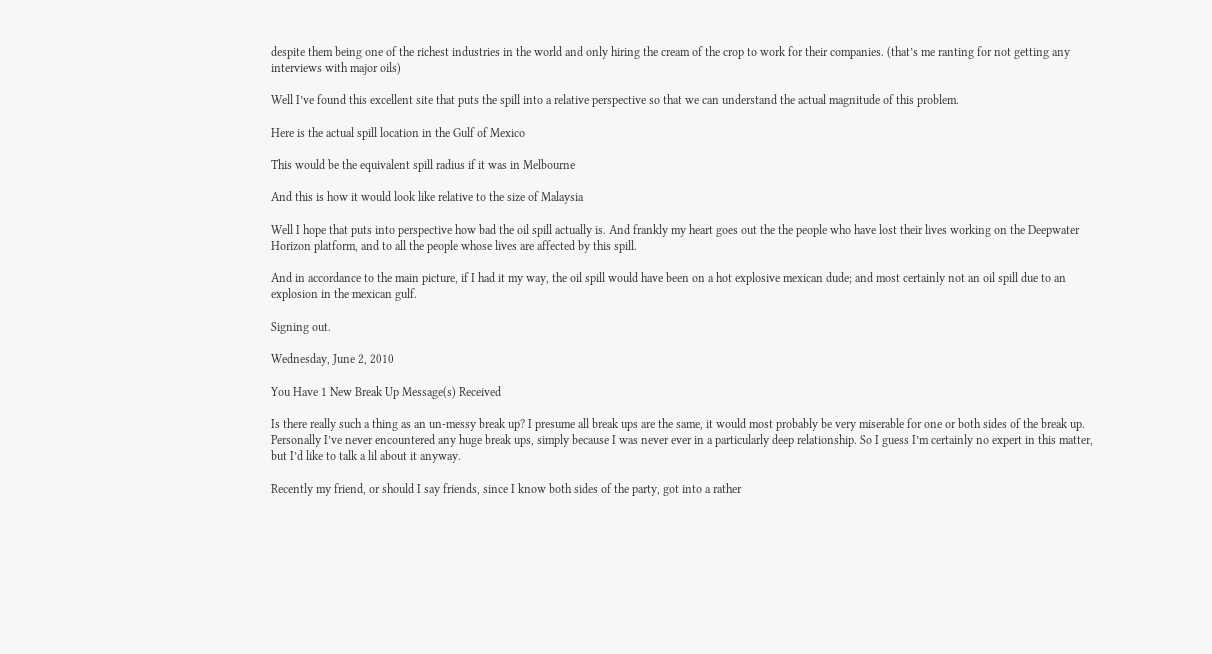despite them being one of the richest industries in the world and only hiring the cream of the crop to work for their companies. (that’s me ranting for not getting any interviews with major oils)

Well I’ve found this excellent site that puts the spill into a relative perspective so that we can understand the actual magnitude of this problem.

Here is the actual spill location in the Gulf of Mexico

This would be the equivalent spill radius if it was in Melbourne

And this is how it would look like relative to the size of Malaysia

Well I hope that puts into perspective how bad the oil spill actually is. And frankly my heart goes out the the people who have lost their lives working on the Deepwater Horizon platform, and to all the people whose lives are affected by this spill.

And in accordance to the main picture, if I had it my way, the oil spill would have been on a hot explosive mexican dude; and most certainly not an oil spill due to an explosion in the mexican gulf.

Signing out.

Wednesday, June 2, 2010

You Have 1 New Break Up Message(s) Received

Is there really such a thing as an un-messy break up? I presume all break ups are the same, it would most probably be very miserable for one or both sides of the break up. Personally I’ve never encountered any huge break ups, simply because I was never ever in a particularly deep relationship. So I guess I’m certainly no expert in this matter, but I’d like to talk a lil about it anyway.

Recently my friend, or should I say friends, since I know both sides of the party, got into a rather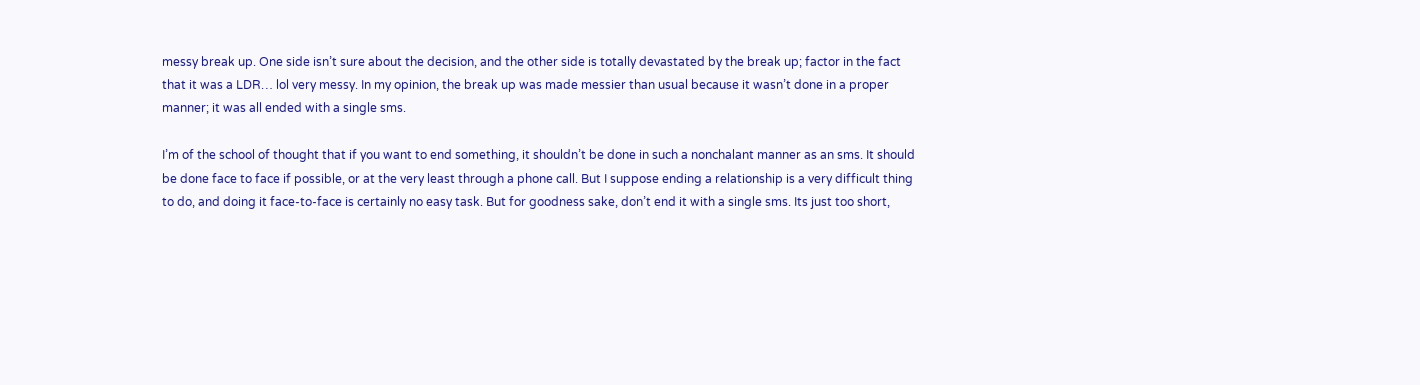messy break up. One side isn’t sure about the decision, and the other side is totally devastated by the break up; factor in the fact that it was a LDR… lol very messy. In my opinion, the break up was made messier than usual because it wasn’t done in a proper manner; it was all ended with a single sms.

I’m of the school of thought that if you want to end something, it shouldn’t be done in such a nonchalant manner as an sms. It should be done face to face if possible, or at the very least through a phone call. But I suppose ending a relationship is a very difficult thing to do, and doing it face-to-face is certainly no easy task. But for goodness sake, don’t end it with a single sms. Its just too short,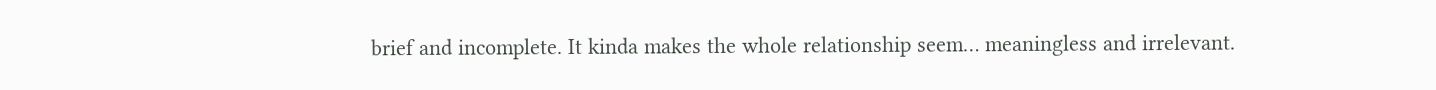brief and incomplete. It kinda makes the whole relationship seem… meaningless and irrelevant.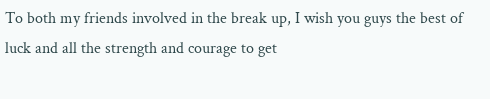To both my friends involved in the break up, I wish you guys the best of luck and all the strength and courage to get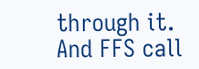through it. And FFS call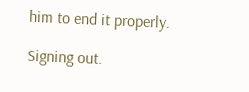him to end it properly.

Signing out.